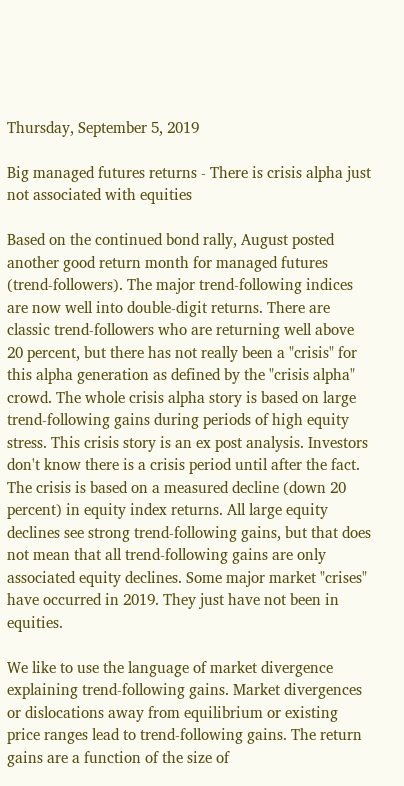Thursday, September 5, 2019

Big managed futures returns - There is crisis alpha just not associated with equities

Based on the continued bond rally, August posted another good return month for managed futures (trend-followers). The major trend-following indices are now well into double-digit returns. There are classic trend-followers who are returning well above 20 percent, but there has not really been a "crisis" for this alpha generation as defined by the "crisis alpha" crowd. The whole crisis alpha story is based on large trend-following gains during periods of high equity stress. This crisis story is an ex post analysis. Investors don't know there is a crisis period until after the fact. The crisis is based on a measured decline (down 20 percent) in equity index returns. All large equity declines see strong trend-following gains, but that does not mean that all trend-following gains are only associated equity declines. Some major market "crises" have occurred in 2019. They just have not been in equities.

We like to use the language of market divergence explaining trend-following gains. Market divergences or dislocations away from equilibrium or existing price ranges lead to trend-following gains. The return gains are a function of the size of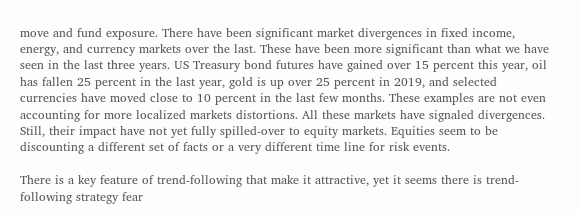move and fund exposure. There have been significant market divergences in fixed income, energy, and currency markets over the last. These have been more significant than what we have seen in the last three years. US Treasury bond futures have gained over 15 percent this year, oil has fallen 25 percent in the last year, gold is up over 25 percent in 2019, and selected currencies have moved close to 10 percent in the last few months. These examples are not even accounting for more localized markets distortions. All these markets have signaled divergences. Still, their impact have not yet fully spilled-over to equity markets. Equities seem to be discounting a different set of facts or a very different time line for risk events.

There is a key feature of trend-following that make it attractive, yet it seems there is trend-following strategy fear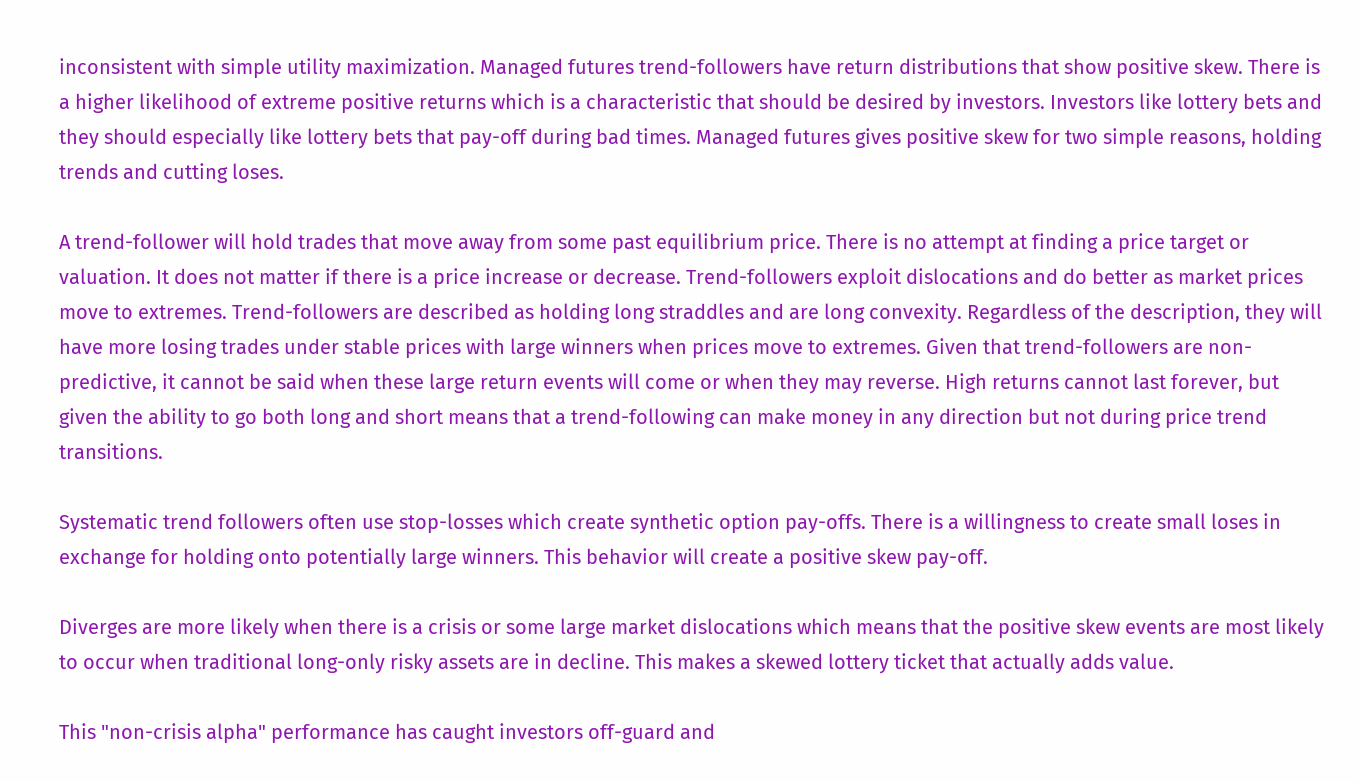inconsistent with simple utility maximization. Managed futures trend-followers have return distributions that show positive skew. There is a higher likelihood of extreme positive returns which is a characteristic that should be desired by investors. Investors like lottery bets and they should especially like lottery bets that pay-off during bad times. Managed futures gives positive skew for two simple reasons, holding trends and cutting loses.

A trend-follower will hold trades that move away from some past equilibrium price. There is no attempt at finding a price target or valuation. It does not matter if there is a price increase or decrease. Trend-followers exploit dislocations and do better as market prices move to extremes. Trend-followers are described as holding long straddles and are long convexity. Regardless of the description, they will have more losing trades under stable prices with large winners when prices move to extremes. Given that trend-followers are non-predictive, it cannot be said when these large return events will come or when they may reverse. High returns cannot last forever, but given the ability to go both long and short means that a trend-following can make money in any direction but not during price trend transitions.

Systematic trend followers often use stop-losses which create synthetic option pay-offs. There is a willingness to create small loses in exchange for holding onto potentially large winners. This behavior will create a positive skew pay-off.

Diverges are more likely when there is a crisis or some large market dislocations which means that the positive skew events are most likely to occur when traditional long-only risky assets are in decline. This makes a skewed lottery ticket that actually adds value.

This "non-crisis alpha" performance has caught investors off-guard and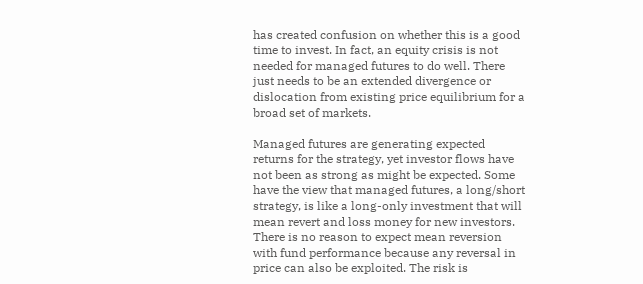has created confusion on whether this is a good time to invest. In fact, an equity crisis is not needed for managed futures to do well. There just needs to be an extended divergence or dislocation from existing price equilibrium for a broad set of markets.

Managed futures are generating expected returns for the strategy, yet investor flows have not been as strong as might be expected. Some have the view that managed futures, a long/short strategy, is like a long-only investment that will mean revert and loss money for new investors. There is no reason to expect mean reversion with fund performance because any reversal in price can also be exploited. The risk is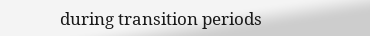during transition periods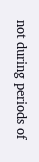not during periods of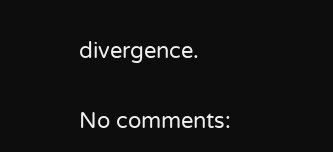divergence.

No comments: